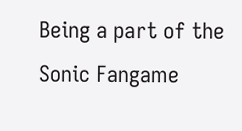Being a part of the Sonic Fangame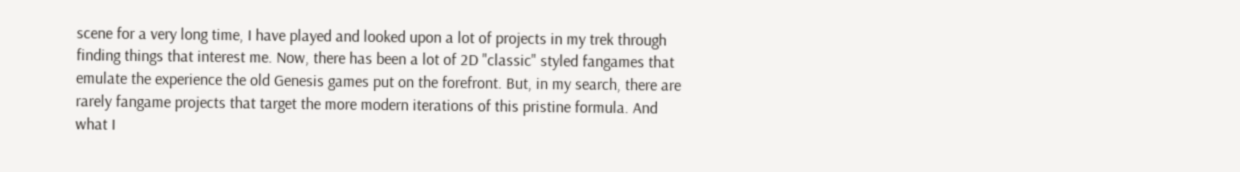scene for a very long time, I have played and looked upon a lot of projects in my trek through finding things that interest me. Now, there has been a lot of 2D "classic" styled fangames that emulate the experience the old Genesis games put on the forefront. But, in my search, there are rarely fangame projects that target the more modern iterations of this pristine formula. And what I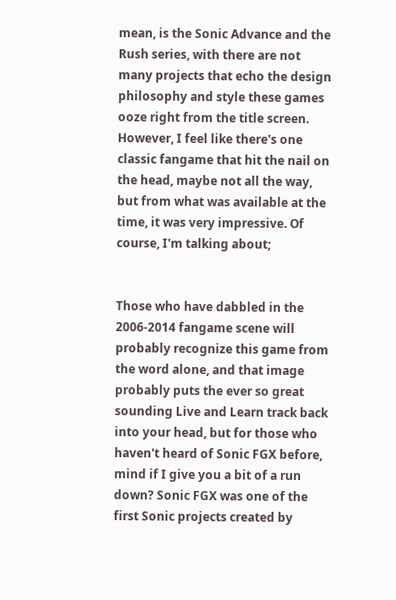mean, is the Sonic Advance and the Rush series, with there are not many projects that echo the design philosophy and style these games ooze right from the title screen. However, I feel like there's one classic fangame that hit the nail on the head, maybe not all the way, but from what was available at the time, it was very impressive. Of course, I'm talking about;


Those who have dabbled in the 2006-2014 fangame scene will probably recognize this game from the word alone, and that image probably puts the ever so great sounding Live and Learn track back into your head, but for those who haven't heard of Sonic FGX before, mind if I give you a bit of a run down? Sonic FGX was one of the first Sonic projects created by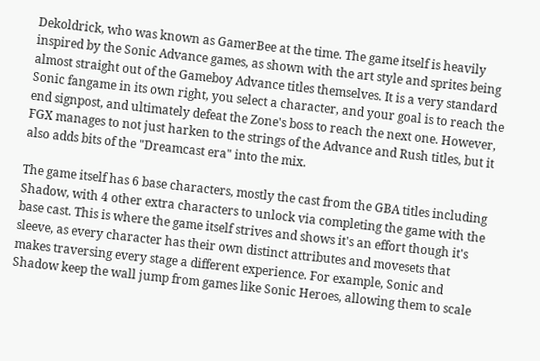Dekoldrick, who was known as GamerBee at the time. The game itself is heavily inspired by the Sonic Advance games, as shown with the art style and sprites being almost straight out of the Gameboy Advance titles themselves. It is a very standard Sonic fangame in its own right, you select a character, and your goal is to reach the end signpost, and ultimately defeat the Zone's boss to reach the next one. However, FGX manages to not just harken to the strings of the Advance and Rush titles, but it also adds bits of the "Dreamcast era" into the mix.

The game itself has 6 base characters, mostly the cast from the GBA titles including Shadow, with 4 other extra characters to unlock via completing the game with the base cast. This is where the game itself strives and shows it's an effort though it's sleeve, as every character has their own distinct attributes and movesets that makes traversing every stage a different experience. For example, Sonic and Shadow keep the wall jump from games like Sonic Heroes, allowing them to scale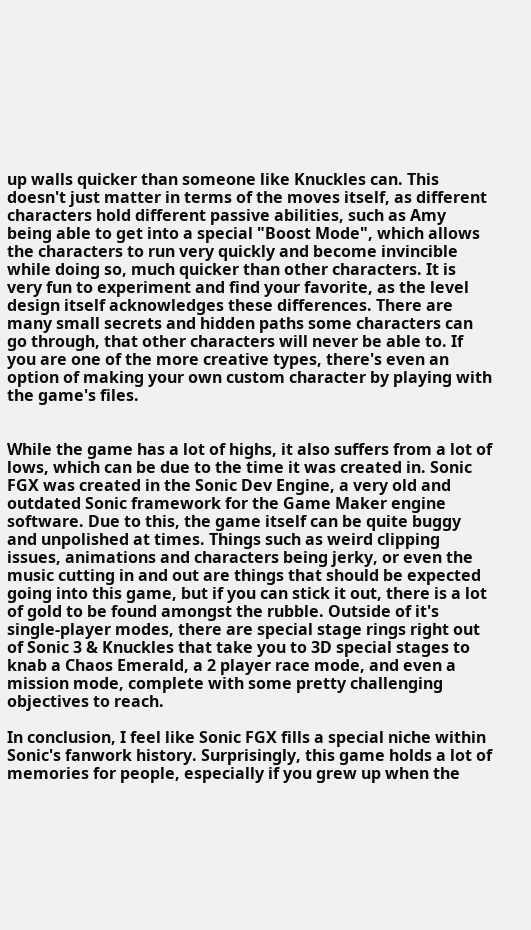up walls quicker than someone like Knuckles can. This doesn't just matter in terms of the moves itself, as different characters hold different passive abilities, such as Amy being able to get into a special "Boost Mode", which allows the characters to run very quickly and become invincible while doing so, much quicker than other characters. It is very fun to experiment and find your favorite, as the level design itself acknowledges these differences. There are many small secrets and hidden paths some characters can go through, that other characters will never be able to. If you are one of the more creative types, there's even an option of making your own custom character by playing with the game's files.


While the game has a lot of highs, it also suffers from a lot of lows, which can be due to the time it was created in. Sonic FGX was created in the Sonic Dev Engine, a very old and outdated Sonic framework for the Game Maker engine software. Due to this, the game itself can be quite buggy and unpolished at times. Things such as weird clipping issues, animations and characters being jerky, or even the music cutting in and out are things that should be expected going into this game, but if you can stick it out, there is a lot of gold to be found amongst the rubble. Outside of it's single-player modes, there are special stage rings right out of Sonic 3 & Knuckles that take you to 3D special stages to knab a Chaos Emerald, a 2 player race mode, and even a mission mode, complete with some pretty challenging objectives to reach.

In conclusion, I feel like Sonic FGX fills a special niche within Sonic's fanwork history. Surprisingly, this game holds a lot of memories for people, especially if you grew up when the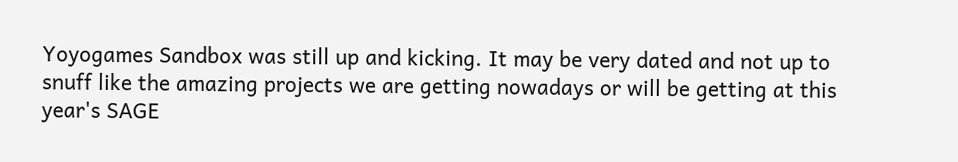Yoyogames Sandbox was still up and kicking. It may be very dated and not up to snuff like the amazing projects we are getting nowadays or will be getting at this year's SAGE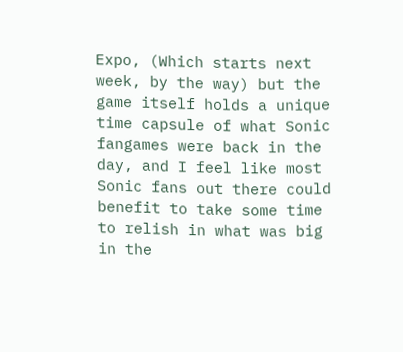Expo, (Which starts next week, by the way) but the game itself holds a unique time capsule of what Sonic fangames were back in the day, and I feel like most Sonic fans out there could benefit to take some time to relish in what was big in the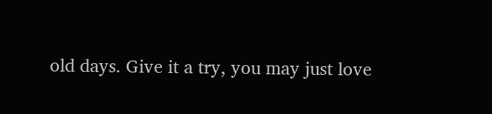old days. Give it a try, you may just love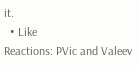it.
  • Like
Reactions: PVic and Valeev